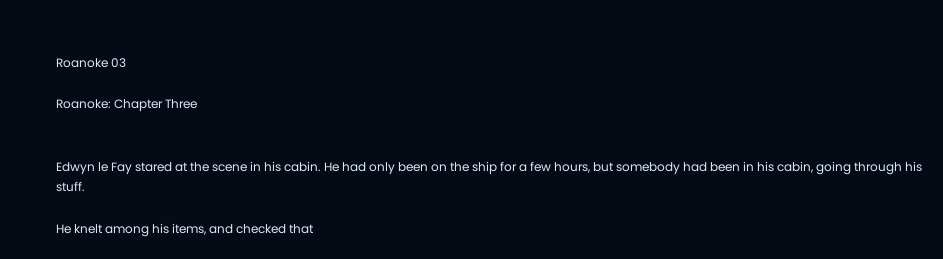Roanoke 03

Roanoke: Chapter Three


Edwyn le Fay stared at the scene in his cabin. He had only been on the ship for a few hours, but somebody had been in his cabin, going through his stuff.

He knelt among his items, and checked that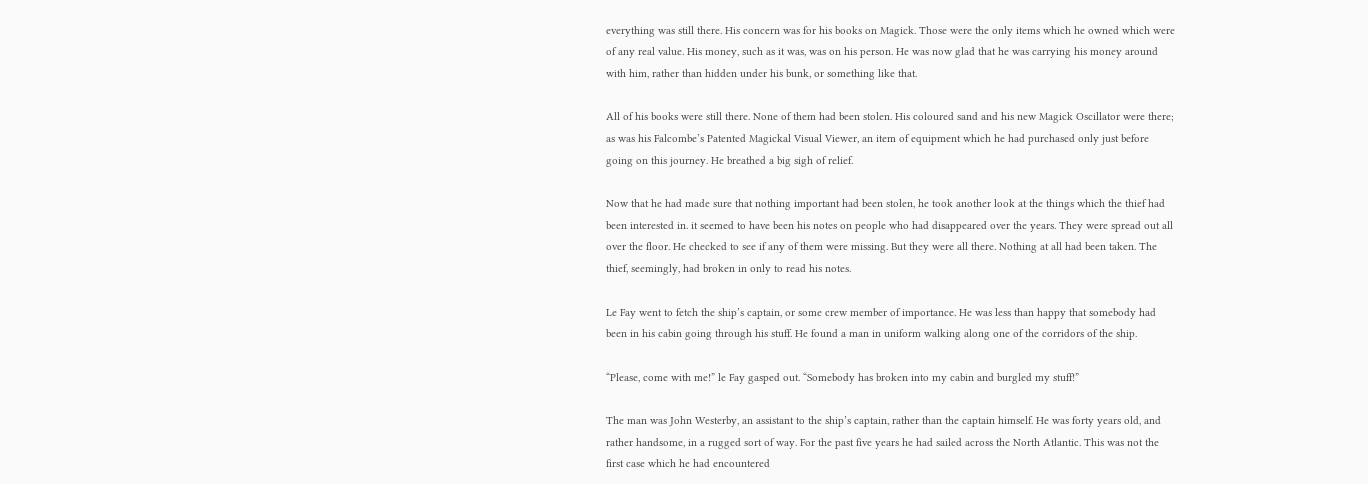everything was still there. His concern was for his books on Magick. Those were the only items which he owned which were of any real value. His money, such as it was, was on his person. He was now glad that he was carrying his money around with him, rather than hidden under his bunk, or something like that.

All of his books were still there. None of them had been stolen. His coloured sand and his new Magick Oscillator were there; as was his Falcombe’s Patented Magickal Visual Viewer, an item of equipment which he had purchased only just before going on this journey. He breathed a big sigh of relief.

Now that he had made sure that nothing important had been stolen, he took another look at the things which the thief had been interested in. it seemed to have been his notes on people who had disappeared over the years. They were spread out all over the floor. He checked to see if any of them were missing. But they were all there. Nothing at all had been taken. The thief, seemingly, had broken in only to read his notes.

Le Fay went to fetch the ship’s captain, or some crew member of importance. He was less than happy that somebody had been in his cabin going through his stuff. He found a man in uniform walking along one of the corridors of the ship.

“Please, come with me!” le Fay gasped out. “Somebody has broken into my cabin and burgled my stuff!”

The man was John Westerby, an assistant to the ship’s captain, rather than the captain himself. He was forty years old, and rather handsome, in a rugged sort of way. For the past five years he had sailed across the North Atlantic. This was not the first case which he had encountered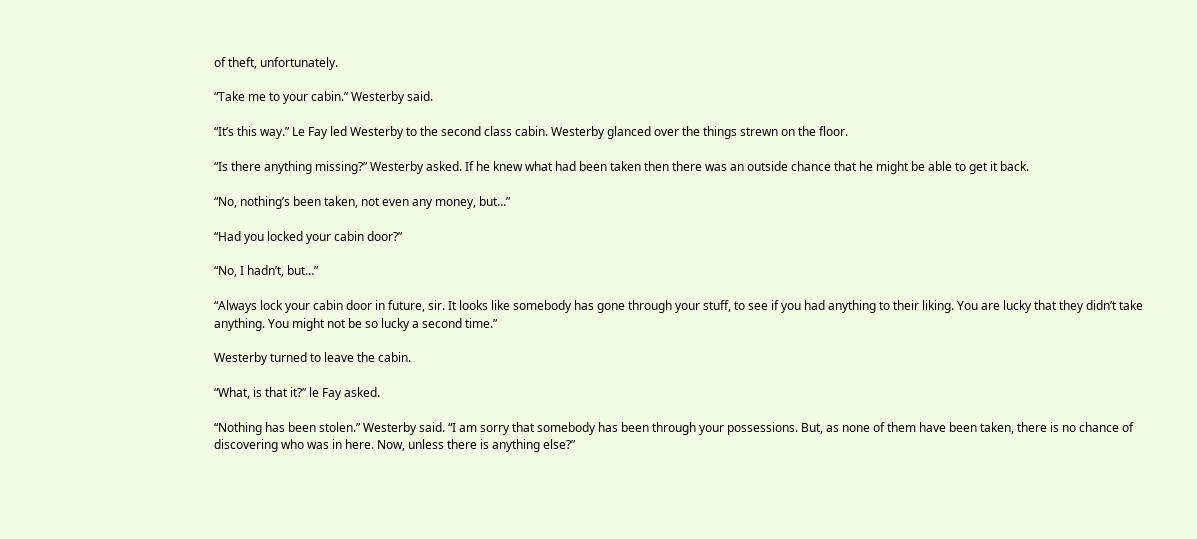of theft, unfortunately.

“Take me to your cabin.” Westerby said.

“It’s this way.” Le Fay led Westerby to the second class cabin. Westerby glanced over the things strewn on the floor.

“Is there anything missing?” Westerby asked. If he knew what had been taken then there was an outside chance that he might be able to get it back.

“No, nothing’s been taken, not even any money, but…”

“Had you locked your cabin door?”

“No, I hadn’t, but…”

“Always lock your cabin door in future, sir. It looks like somebody has gone through your stuff, to see if you had anything to their liking. You are lucky that they didn’t take anything. You might not be so lucky a second time.”

Westerby turned to leave the cabin.

“What, is that it?” le Fay asked.

“Nothing has been stolen.” Westerby said. “I am sorry that somebody has been through your possessions. But, as none of them have been taken, there is no chance of discovering who was in here. Now, unless there is anything else?”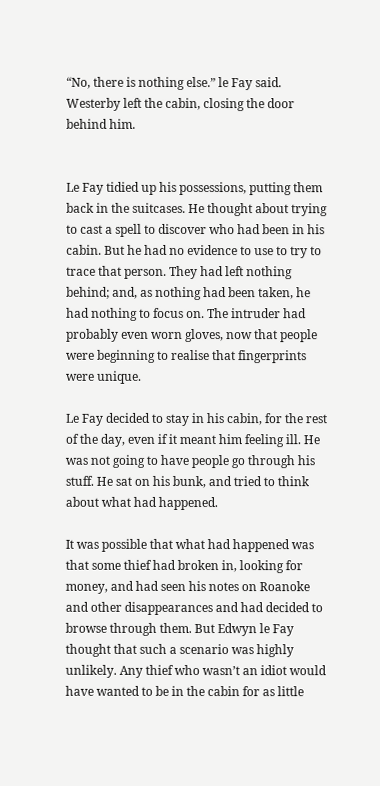“No, there is nothing else.” le Fay said. Westerby left the cabin, closing the door behind him.


Le Fay tidied up his possessions, putting them back in the suitcases. He thought about trying to cast a spell to discover who had been in his cabin. But he had no evidence to use to try to trace that person. They had left nothing behind; and, as nothing had been taken, he had nothing to focus on. The intruder had probably even worn gloves, now that people were beginning to realise that fingerprints were unique.

Le Fay decided to stay in his cabin, for the rest of the day, even if it meant him feeling ill. He was not going to have people go through his stuff. He sat on his bunk, and tried to think about what had happened.

It was possible that what had happened was that some thief had broken in, looking for money, and had seen his notes on Roanoke and other disappearances and had decided to browse through them. But Edwyn le Fay thought that such a scenario was highly unlikely. Any thief who wasn’t an idiot would have wanted to be in the cabin for as little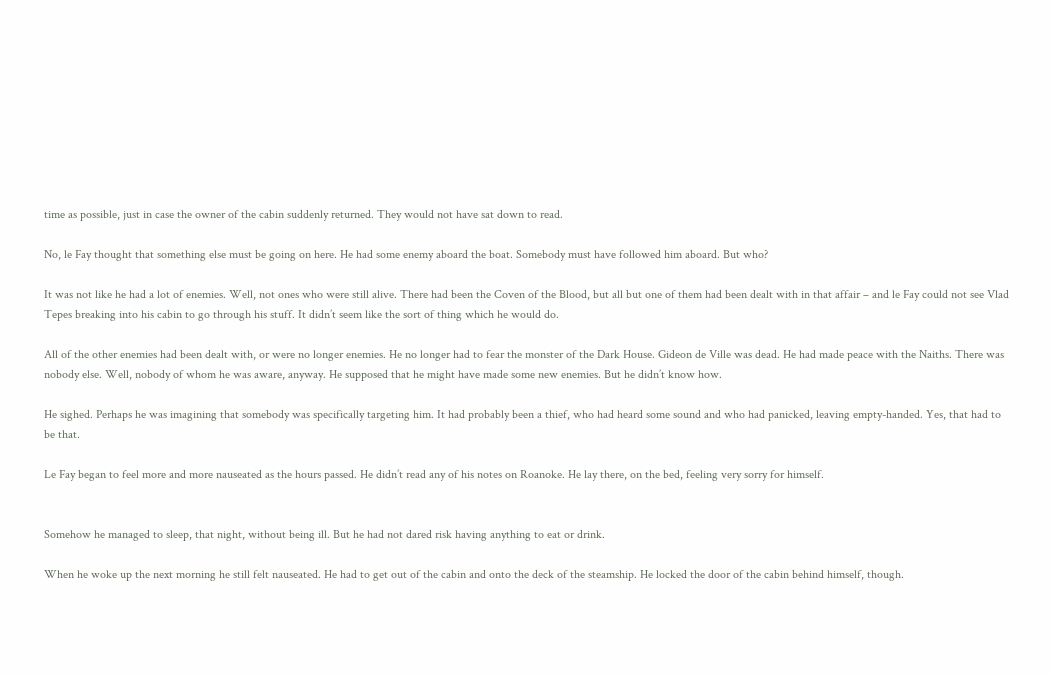time as possible, just in case the owner of the cabin suddenly returned. They would not have sat down to read.

No, le Fay thought that something else must be going on here. He had some enemy aboard the boat. Somebody must have followed him aboard. But who?

It was not like he had a lot of enemies. Well, not ones who were still alive. There had been the Coven of the Blood, but all but one of them had been dealt with in that affair – and le Fay could not see Vlad Tepes breaking into his cabin to go through his stuff. It didn’t seem like the sort of thing which he would do.

All of the other enemies had been dealt with, or were no longer enemies. He no longer had to fear the monster of the Dark House. Gideon de Ville was dead. He had made peace with the Naiths. There was nobody else. Well, nobody of whom he was aware, anyway. He supposed that he might have made some new enemies. But he didn’t know how.

He sighed. Perhaps he was imagining that somebody was specifically targeting him. It had probably been a thief, who had heard some sound and who had panicked, leaving empty-handed. Yes, that had to be that.

Le Fay began to feel more and more nauseated as the hours passed. He didn’t read any of his notes on Roanoke. He lay there, on the bed, feeling very sorry for himself.


Somehow he managed to sleep, that night, without being ill. But he had not dared risk having anything to eat or drink.

When he woke up the next morning he still felt nauseated. He had to get out of the cabin and onto the deck of the steamship. He locked the door of the cabin behind himself, though.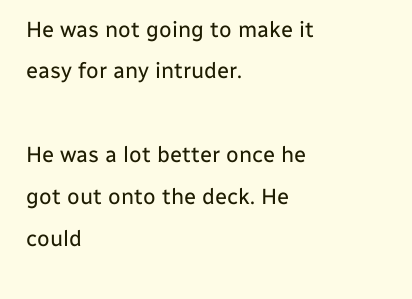He was not going to make it easy for any intruder.

He was a lot better once he got out onto the deck. He could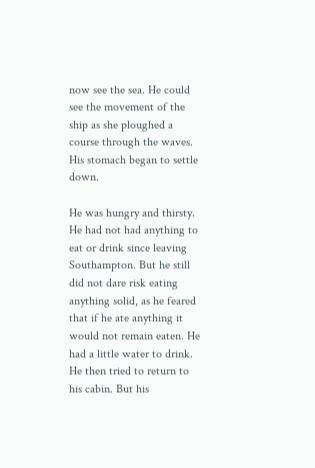now see the sea. He could see the movement of the ship as she ploughed a course through the waves. His stomach began to settle down.

He was hungry and thirsty. He had not had anything to eat or drink since leaving Southampton. But he still did not dare risk eating anything solid, as he feared that if he ate anything it would not remain eaten. He had a little water to drink. He then tried to return to his cabin. But his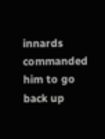innards commanded him to go back up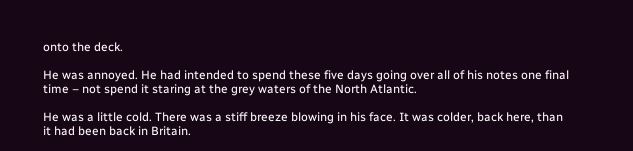onto the deck.

He was annoyed. He had intended to spend these five days going over all of his notes one final time – not spend it staring at the grey waters of the North Atlantic.

He was a little cold. There was a stiff breeze blowing in his face. It was colder, back here, than it had been back in Britain.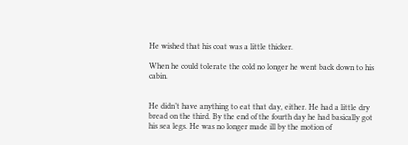He wished that his coat was a little thicker.

When he could tolerate the cold no longer he went back down to his cabin.


He didn’t have anything to eat that day, either. He had a little dry bread on the third. By the end of the fourth day he had basically got his sea legs. He was no longer made ill by the motion of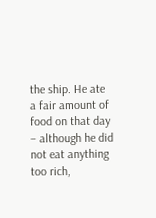the ship. He ate a fair amount of food on that day – although he did not eat anything too rich,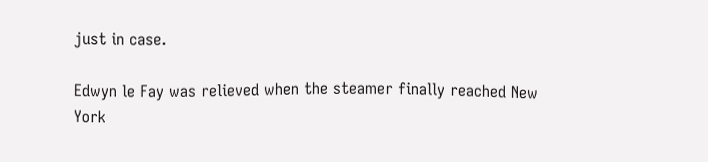just in case.

Edwyn le Fay was relieved when the steamer finally reached New York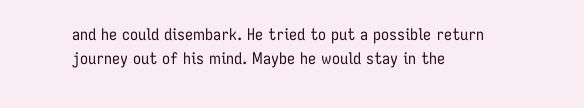and he could disembark. He tried to put a possible return journey out of his mind. Maybe he would stay in the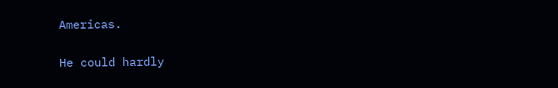Americas.

He could hardly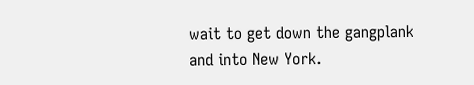wait to get down the gangplank and into New York.